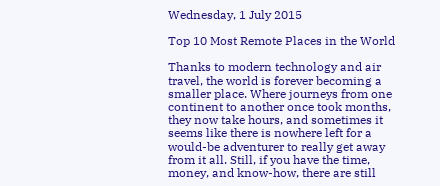Wednesday, 1 July 2015

Top 10 Most Remote Places in the World

Thanks to modern technology and air travel, the world is forever becoming a smaller place. Where journeys from one continent to another once took months, they now take hours, and sometimes it seems like there is nowhere left for a would-be adventurer to really get away from it all. Still, if you have the time, money, and know-how, there are still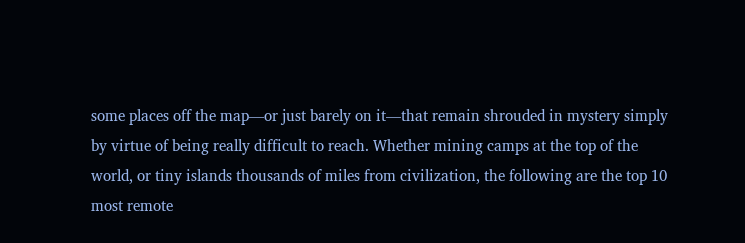some places off the map—or just barely on it—that remain shrouded in mystery simply by virtue of being really difficult to reach. Whether mining camps at the top of the world, or tiny islands thousands of miles from civilization, the following are the top 10 most remote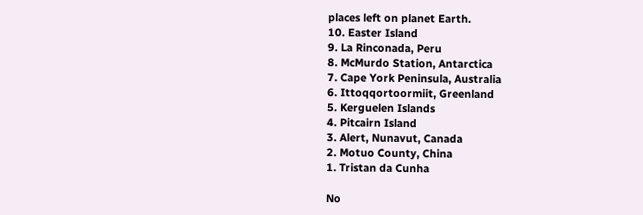places left on planet Earth.
10. Easter Island
9. La Rinconada, Peru
8. McMurdo Station, Antarctica
7. Cape York Peninsula, Australia
6. Ittoqqortoormiit, Greenland
5. Kerguelen Islands
4. Pitcairn Island
3. Alert, Nunavut, Canada
2. Motuo County, China
1. Tristan da Cunha

No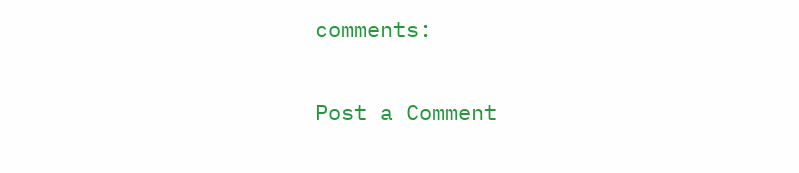comments:

Post a Comment